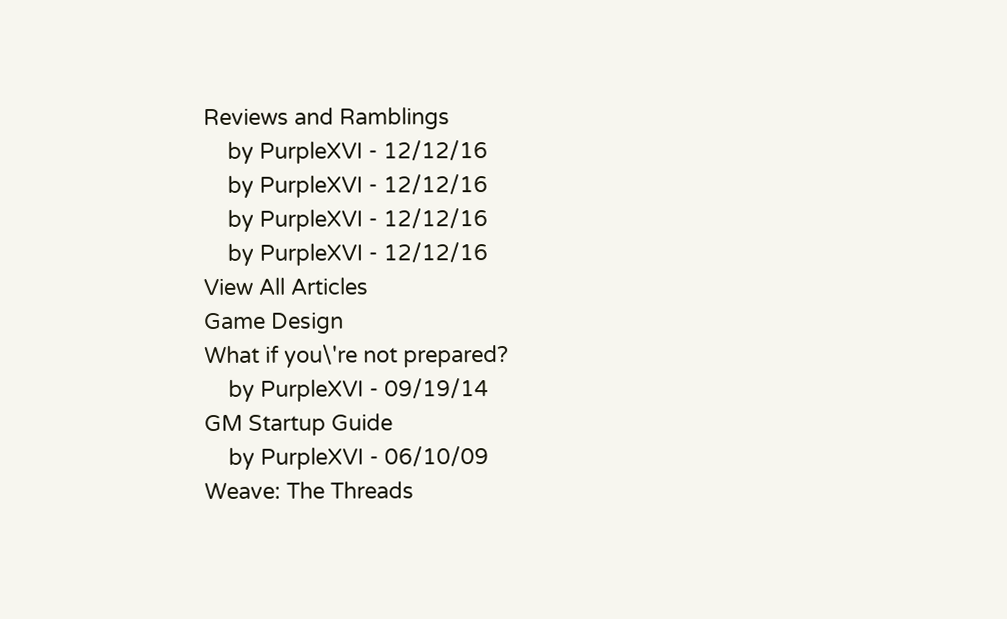Reviews and Ramblings
    by PurpleXVI - 12/12/16
    by PurpleXVI - 12/12/16
    by PurpleXVI - 12/12/16
    by PurpleXVI - 12/12/16
View All Articles
Game Design
What if you\'re not prepared?
    by PurpleXVI - 09/19/14
GM Startup Guide
    by PurpleXVI - 06/10/09
Weave: The Threads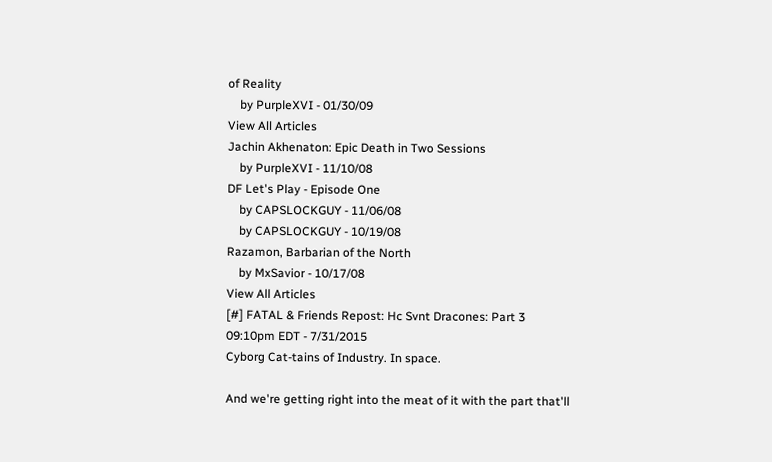of Reality
    by PurpleXVI - 01/30/09
View All Articles
Jachin Akhenaton: Epic Death in Two Sessions
    by PurpleXVI - 11/10/08
DF Let's Play - Episode One
    by CAPSLOCKGUY - 11/06/08
    by CAPSLOCKGUY - 10/19/08
Razamon, Barbarian of the North
    by MxSavior - 10/17/08
View All Articles
[#] FATAL & Friends Repost: Hc Svnt Dracones: Part 3
09:10pm EDT - 7/31/2015
Cyborg Cat-tains of Industry. In space.

And we're getting right into the meat of it with the part that'll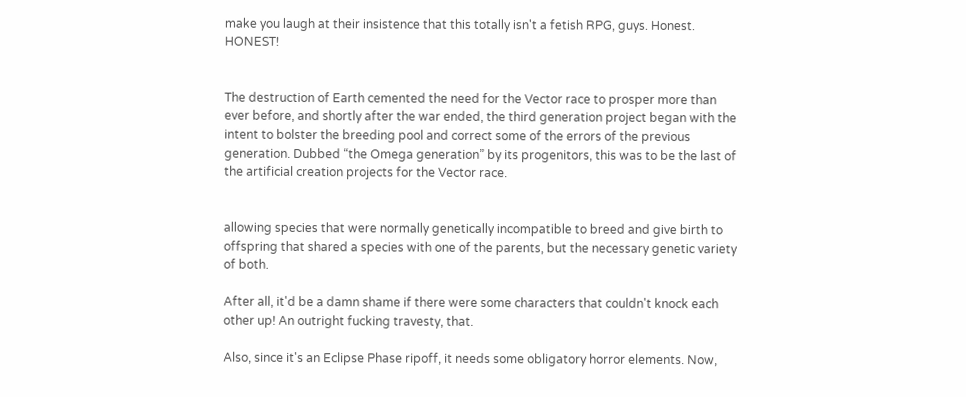make you laugh at their insistence that this totally isn't a fetish RPG, guys. Honest. HONEST!


The destruction of Earth cemented the need for the Vector race to prosper more than ever before, and shortly after the war ended, the third generation project began with the intent to bolster the breeding pool and correct some of the errors of the previous generation. Dubbed “the Omega generation” by its progenitors, this was to be the last of the artificial creation projects for the Vector race.


allowing species that were normally genetically incompatible to breed and give birth to offspring that shared a species with one of the parents, but the necessary genetic variety of both.

After all, it'd be a damn shame if there were some characters that couldn't knock each other up! An outright fucking travesty, that.

Also, since it's an Eclipse Phase ripoff, it needs some obligatory horror elements. Now,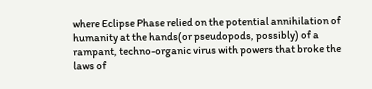where Eclipse Phase relied on the potential annihilation of humanity at the hands(or pseudopods, possibly) of a rampant, techno-organic virus with powers that broke the laws of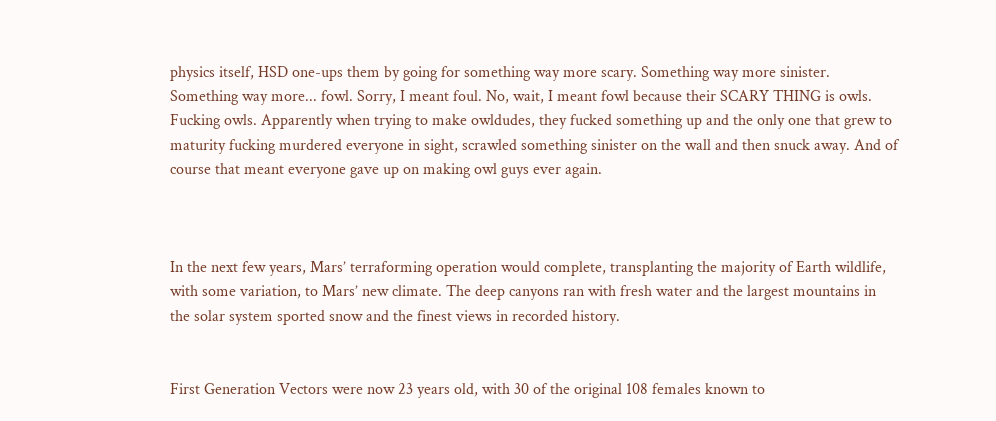physics itself, HSD one-ups them by going for something way more scary. Something way more sinister. Something way more... fowl. Sorry, I meant foul. No, wait, I meant fowl because their SCARY THING is owls. Fucking owls. Apparently when trying to make owldudes, they fucked something up and the only one that grew to maturity fucking murdered everyone in sight, scrawled something sinister on the wall and then snuck away. And of course that meant everyone gave up on making owl guys ever again.



In the next few years, Mars’ terraforming operation would complete, transplanting the majority of Earth wildlife, with some variation, to Mars’ new climate. The deep canyons ran with fresh water and the largest mountains in the solar system sported snow and the finest views in recorded history.


First Generation Vectors were now 23 years old, with 30 of the original 108 females known to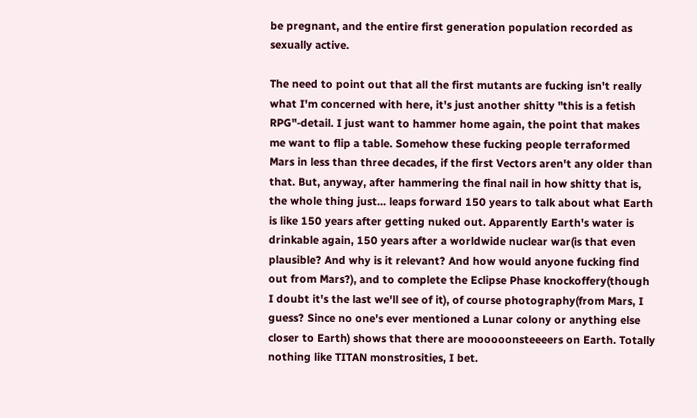be pregnant, and the entire first generation population recorded as sexually active.

The need to point out that all the first mutants are fucking isn't really what I'm concerned with here, it's just another shitty "this is a fetish RPG"-detail. I just want to hammer home again, the point that makes me want to flip a table. Somehow these fucking people terraformed Mars in less than three decades, if the first Vectors aren't any older than that. But, anyway, after hammering the final nail in how shitty that is, the whole thing just... leaps forward 150 years to talk about what Earth is like 150 years after getting nuked out. Apparently Earth's water is drinkable again, 150 years after a worldwide nuclear war(is that even plausible? And why is it relevant? And how would anyone fucking find out from Mars?), and to complete the Eclipse Phase knockoffery(though I doubt it's the last we'll see of it), of course photography(from Mars, I guess? Since no one's ever mentioned a Lunar colony or anything else closer to Earth) shows that there are mooooonsteeeers on Earth. Totally nothing like TITAN monstrosities, I bet.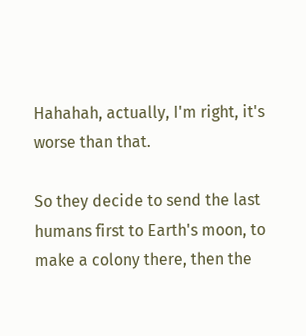Hahahah, actually, I'm right, it's worse than that.

So they decide to send the last humans first to Earth's moon, to make a colony there, then the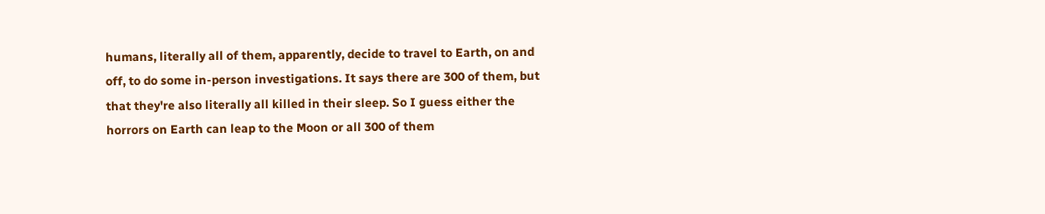humans, literally all of them, apparently, decide to travel to Earth, on and off, to do some in-person investigations. It says there are 300 of them, but that they're also literally all killed in their sleep. So I guess either the horrors on Earth can leap to the Moon or all 300 of them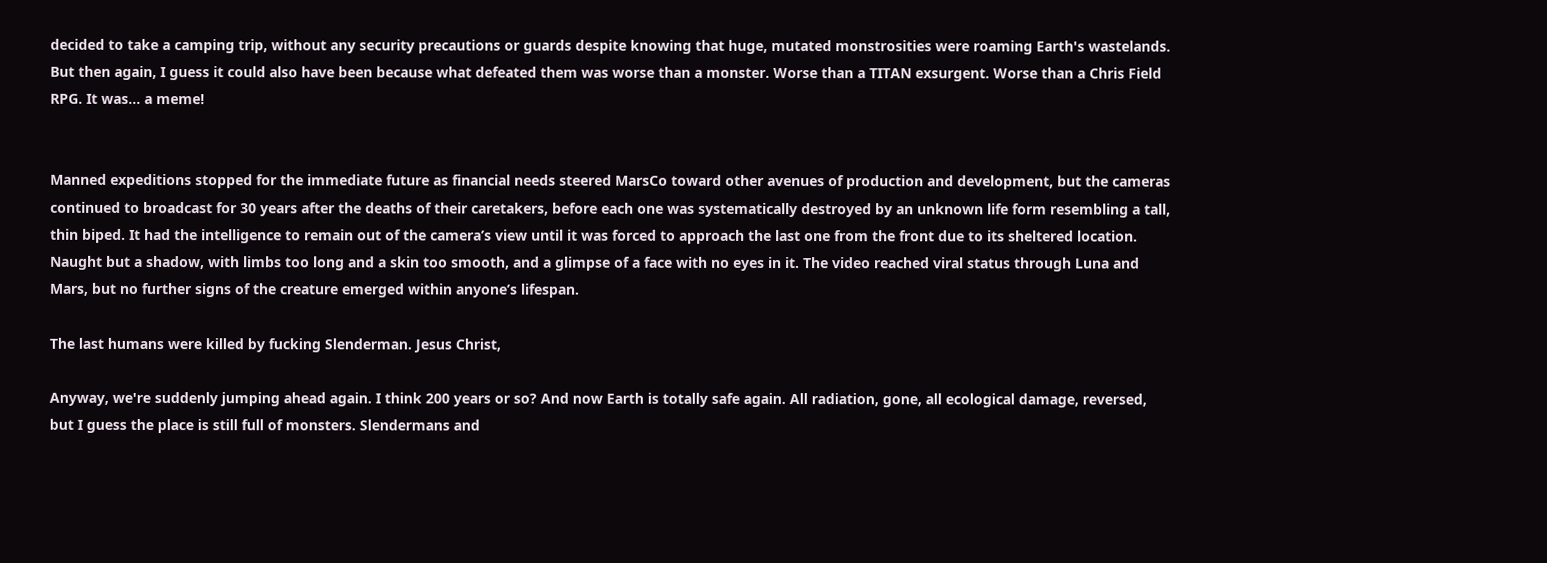decided to take a camping trip, without any security precautions or guards despite knowing that huge, mutated monstrosities were roaming Earth's wastelands. But then again, I guess it could also have been because what defeated them was worse than a monster. Worse than a TITAN exsurgent. Worse than a Chris Field RPG. It was... a meme!


Manned expeditions stopped for the immediate future as financial needs steered MarsCo toward other avenues of production and development, but the cameras continued to broadcast for 30 years after the deaths of their caretakers, before each one was systematically destroyed by an unknown life form resembling a tall, thin biped. It had the intelligence to remain out of the camera’s view until it was forced to approach the last one from the front due to its sheltered location. Naught but a shadow, with limbs too long and a skin too smooth, and a glimpse of a face with no eyes in it. The video reached viral status through Luna and Mars, but no further signs of the creature emerged within anyone’s lifespan.

The last humans were killed by fucking Slenderman. Jesus Christ,

Anyway, we're suddenly jumping ahead again. I think 200 years or so? And now Earth is totally safe again. All radiation, gone, all ecological damage, reversed, but I guess the place is still full of monsters. Slendermans and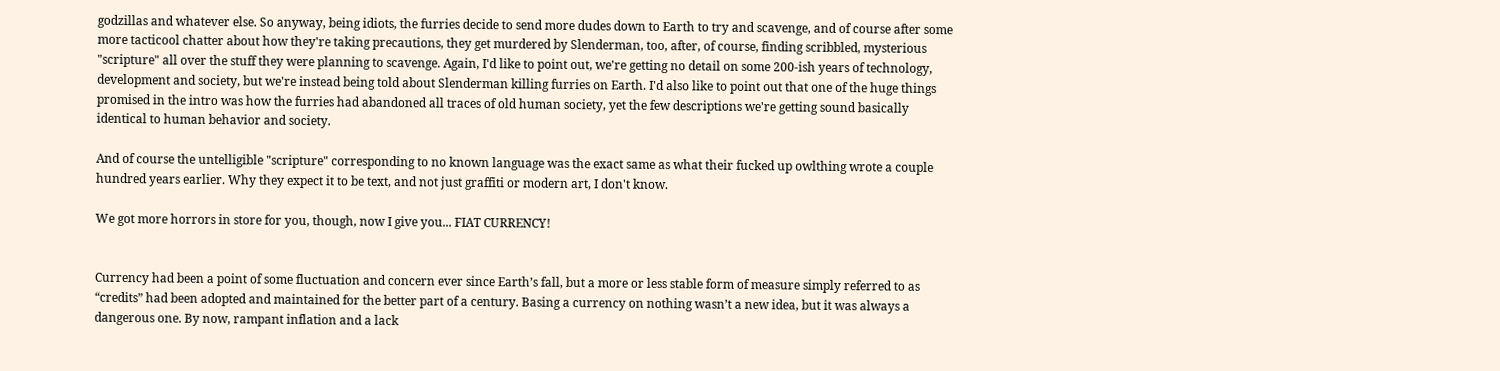godzillas and whatever else. So anyway, being idiots, the furries decide to send more dudes down to Earth to try and scavenge, and of course after some more tacticool chatter about how they're taking precautions, they get murdered by Slenderman, too, after, of course, finding scribbled, mysterious "scripture" all over the stuff they were planning to scavenge. Again, I'd like to point out, we're getting no detail on some 200-ish years of technology, development and society, but we're instead being told about Slenderman killing furries on Earth. I'd also like to point out that one of the huge things promised in the intro was how the furries had abandoned all traces of old human society, yet the few descriptions we're getting sound basically identical to human behavior and society.

And of course the untelligible "scripture" corresponding to no known language was the exact same as what their fucked up owlthing wrote a couple hundred years earlier. Why they expect it to be text, and not just graffiti or modern art, I don't know.

We got more horrors in store for you, though, now I give you... FIAT CURRENCY!


Currency had been a point of some fluctuation and concern ever since Earth’s fall, but a more or less stable form of measure simply referred to as “credits” had been adopted and maintained for the better part of a century. Basing a currency on nothing wasn’t a new idea, but it was always a dangerous one. By now, rampant inflation and a lack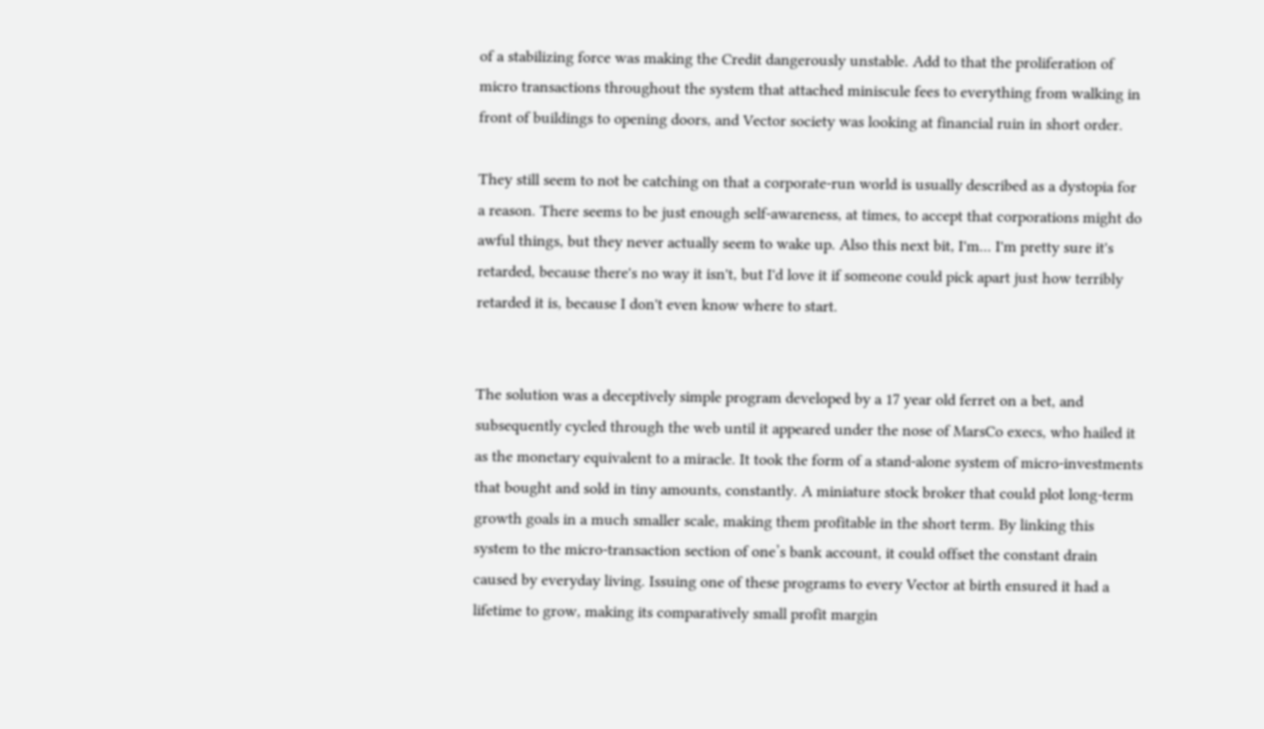of a stabilizing force was making the Credit dangerously unstable. Add to that the proliferation of micro transactions throughout the system that attached miniscule fees to everything from walking in front of buildings to opening doors, and Vector society was looking at financial ruin in short order.

They still seem to not be catching on that a corporate-run world is usually described as a dystopia for a reason. There seems to be just enough self-awareness, at times, to accept that corporations might do awful things, but they never actually seem to wake up. Also this next bit, I'm... I'm pretty sure it's retarded, because there's no way it isn't, but I'd love it if someone could pick apart just how terribly retarded it is, because I don't even know where to start.


The solution was a deceptively simple program developed by a 17 year old ferret on a bet, and subsequently cycled through the web until it appeared under the nose of MarsCo execs, who hailed it as the monetary equivalent to a miracle. It took the form of a stand-alone system of micro-investments that bought and sold in tiny amounts, constantly. A miniature stock broker that could plot long-term growth goals in a much smaller scale, making them profitable in the short term. By linking this system to the micro-transaction section of one’s bank account, it could offset the constant drain caused by everyday living. Issuing one of these programs to every Vector at birth ensured it had a lifetime to grow, making its comparatively small profit margin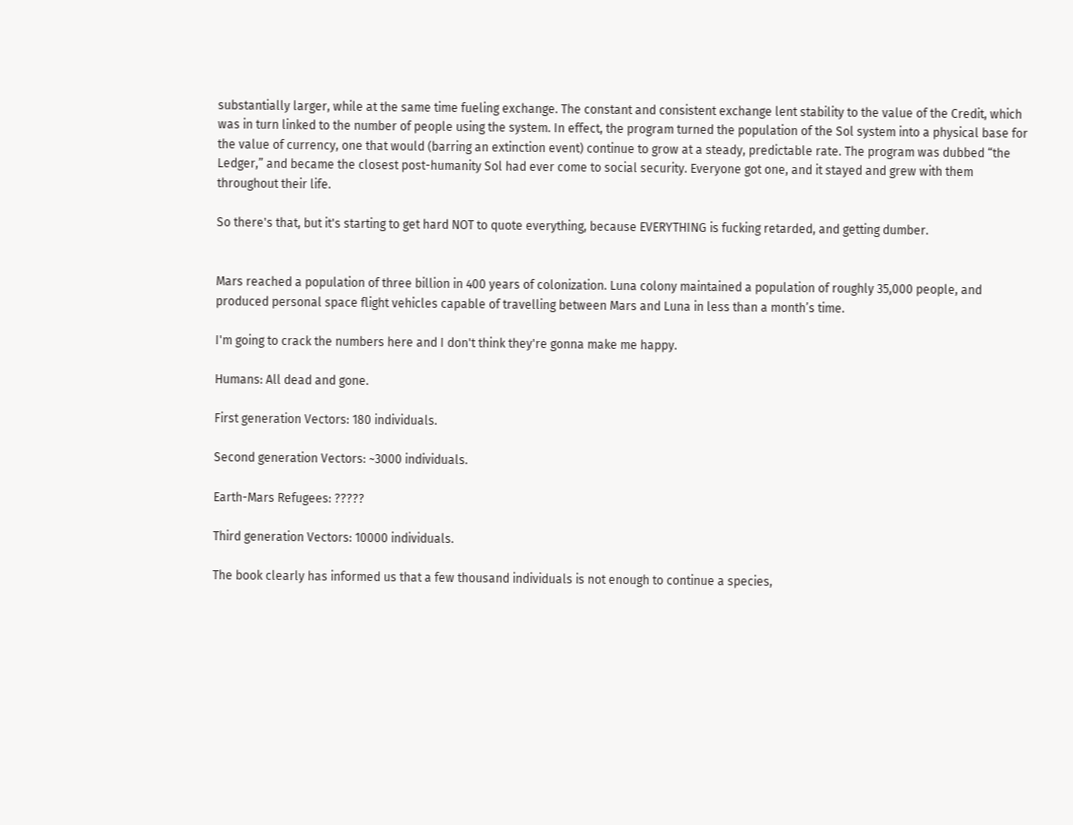substantially larger, while at the same time fueling exchange. The constant and consistent exchange lent stability to the value of the Credit, which was in turn linked to the number of people using the system. In effect, the program turned the population of the Sol system into a physical base for the value of currency, one that would (barring an extinction event) continue to grow at a steady, predictable rate. The program was dubbed “the Ledger,” and became the closest post-humanity Sol had ever come to social security. Everyone got one, and it stayed and grew with them throughout their life.

So there's that, but it's starting to get hard NOT to quote everything, because EVERYTHING is fucking retarded, and getting dumber.


Mars reached a population of three billion in 400 years of colonization. Luna colony maintained a population of roughly 35,000 people, and produced personal space flight vehicles capable of travelling between Mars and Luna in less than a month’s time.

I'm going to crack the numbers here and I don't think they're gonna make me happy.

Humans: All dead and gone.

First generation Vectors: 180 individuals.

Second generation Vectors: ~3000 individuals.

Earth-Mars Refugees: ?????

Third generation Vectors: 10000 individuals.

The book clearly has informed us that a few thousand individuals is not enough to continue a species,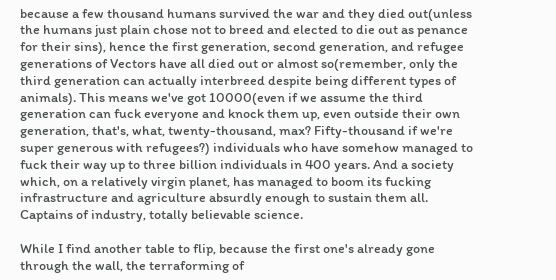because a few thousand humans survived the war and they died out(unless the humans just plain chose not to breed and elected to die out as penance for their sins), hence the first generation, second generation, and refugee generations of Vectors have all died out or almost so(remember, only the third generation can actually interbreed despite being different types of animals). This means we've got 10000(even if we assume the third generation can fuck everyone and knock them up, even outside their own generation, that's, what, twenty-thousand, max? Fifty-thousand if we're super generous with refugees?) individuals who have somehow managed to fuck their way up to three billion individuals in 400 years. And a society which, on a relatively virgin planet, has managed to boom its fucking infrastructure and agriculture absurdly enough to sustain them all. Captains of industry, totally believable science.

While I find another table to flip, because the first one's already gone through the wall, the terraforming of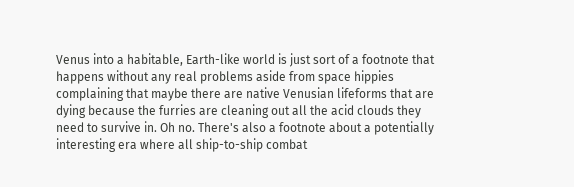Venus into a habitable, Earth-like world is just sort of a footnote that happens without any real problems aside from space hippies complaining that maybe there are native Venusian lifeforms that are dying because the furries are cleaning out all the acid clouds they need to survive in. Oh no. There's also a footnote about a potentially interesting era where all ship-to-ship combat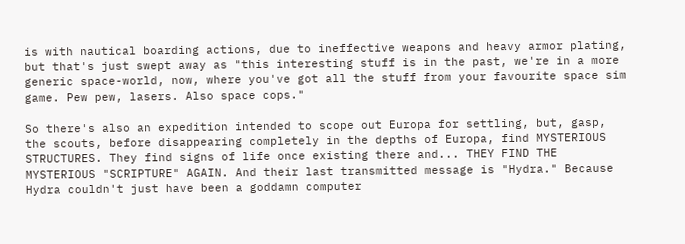is with nautical boarding actions, due to ineffective weapons and heavy armor plating, but that's just swept away as "this interesting stuff is in the past, we're in a more generic space-world, now, where you've got all the stuff from your favourite space sim game. Pew pew, lasers. Also space cops."

So there's also an expedition intended to scope out Europa for settling, but, gasp, the scouts, before disappearing completely in the depths of Europa, find MYSTERIOUS STRUCTURES. They find signs of life once existing there and... THEY FIND THE MYSTERIOUS "SCRIPTURE" AGAIN. And their last transmitted message is "Hydra." Because Hydra couldn't just have been a goddamn computer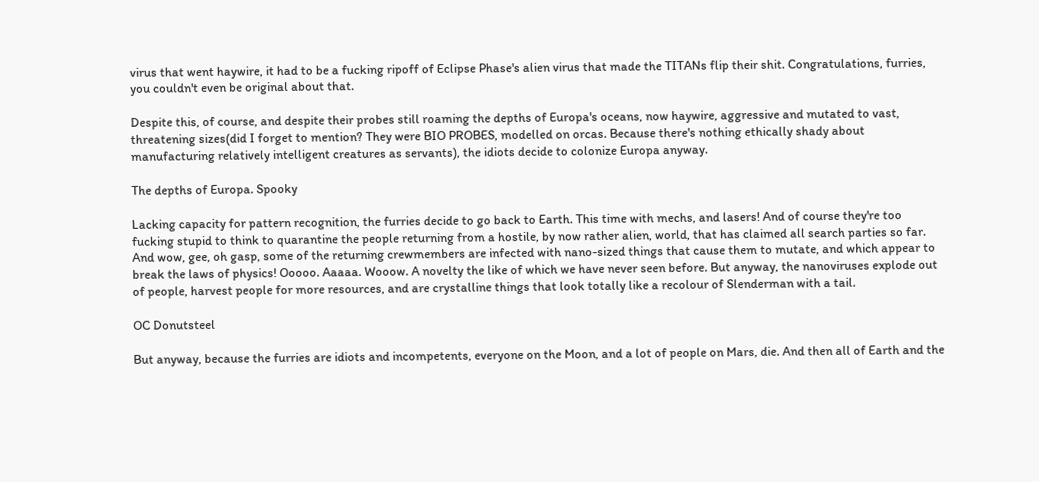virus that went haywire, it had to be a fucking ripoff of Eclipse Phase's alien virus that made the TITANs flip their shit. Congratulations, furries, you couldn't even be original about that.

Despite this, of course, and despite their probes still roaming the depths of Europa's oceans, now haywire, aggressive and mutated to vast, threatening sizes(did I forget to mention? They were BIO PROBES, modelled on orcas. Because there's nothing ethically shady about manufacturing relatively intelligent creatures as servants), the idiots decide to colonize Europa anyway.

The depths of Europa. Spooky

Lacking capacity for pattern recognition, the furries decide to go back to Earth. This time with mechs, and lasers! And of course they're too fucking stupid to think to quarantine the people returning from a hostile, by now rather alien, world, that has claimed all search parties so far. And wow, gee, oh gasp, some of the returning crewmembers are infected with nano-sized things that cause them to mutate, and which appear to break the laws of physics! Ooooo. Aaaaa. Wooow. A novelty the like of which we have never seen before. But anyway, the nanoviruses explode out of people, harvest people for more resources, and are crystalline things that look totally like a recolour of Slenderman with a tail.

OC Donutsteel

But anyway, because the furries are idiots and incompetents, everyone on the Moon, and a lot of people on Mars, die. And then all of Earth and the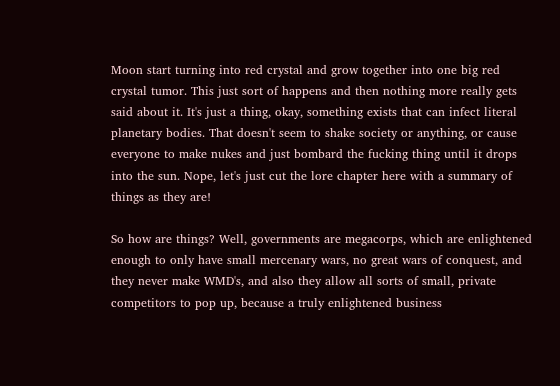Moon start turning into red crystal and grow together into one big red crystal tumor. This just sort of happens and then nothing more really gets said about it. It's just a thing, okay, something exists that can infect literal planetary bodies. That doesn't seem to shake society or anything, or cause everyone to make nukes and just bombard the fucking thing until it drops into the sun. Nope, let's just cut the lore chapter here with a summary of things as they are!

So how are things? Well, governments are megacorps, which are enlightened enough to only have small mercenary wars, no great wars of conquest, and they never make WMD's, and also they allow all sorts of small, private competitors to pop up, because a truly enlightened business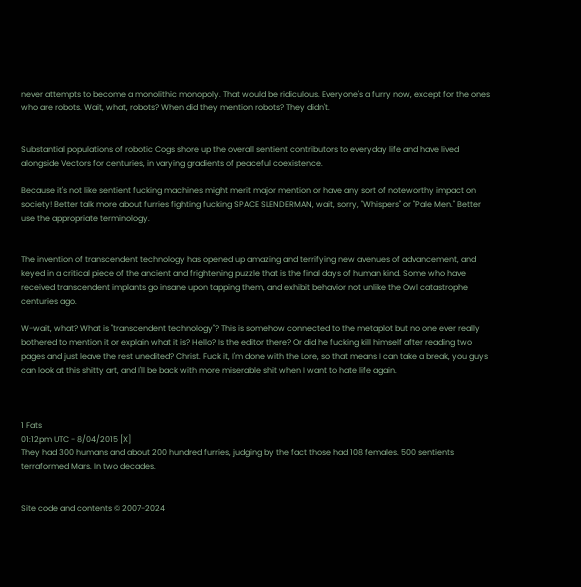never attempts to become a monolithic monopoly. That would be ridiculous. Everyone's a furry now, except for the ones who are robots. Wait, what, robots? When did they mention robots? They didn't.


Substantial populations of robotic Cogs shore up the overall sentient contributors to everyday life and have lived alongside Vectors for centuries, in varying gradients of peaceful coexistence.

Because it's not like sentient fucking machines might merit major mention or have any sort of noteworthy impact on society! Better talk more about furries fighting fucking SPACE SLENDERMAN, wait, sorry, "Whispers" or "Pale Men." Better use the appropriate terminology.


The invention of transcendent technology has opened up amazing and terrifying new avenues of advancement, and keyed in a critical piece of the ancient and frightening puzzle that is the final days of human kind. Some who have received transcendent implants go insane upon tapping them, and exhibit behavior not unlike the Owl catastrophe centuries ago.

W-wait, what? What is "transcendent technology"? This is somehow connected to the metaplot but no one ever really bothered to mention it or explain what it is? Hello? Is the editor there? Or did he fucking kill himself after reading two pages and just leave the rest unedited? Christ. Fuck it, I'm done with the Lore, so that means I can take a break, you guys can look at this shitty art, and I'll be back with more miserable shit when I want to hate life again.



1 Fats
01:12pm UTC - 8/04/2015 [X]
They had 300 humans and about 200 hundred furries, judging by the fact those had 108 females. 500 sentients terraformed Mars. In two decades.


Site code and contents © 2007-2024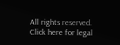All rights reserved. Click here for legal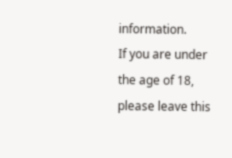information.
If you are under the age of 18, please leave this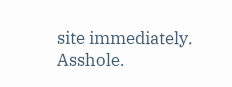site immediately. Asshole.